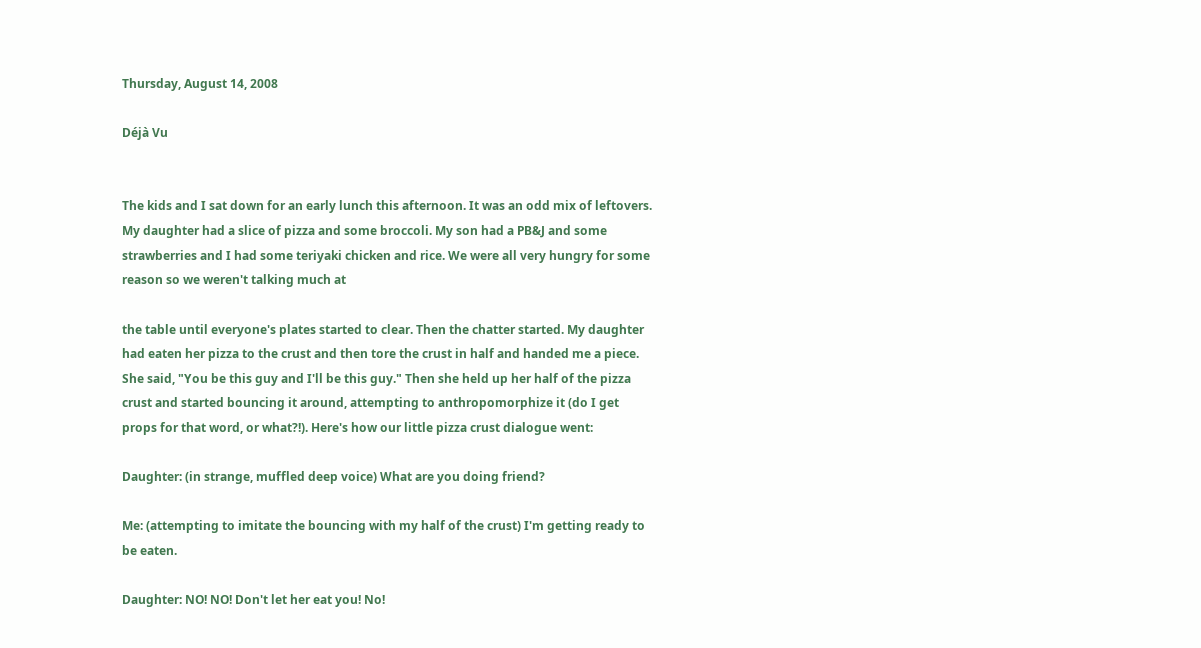Thursday, August 14, 2008

Déjà Vu


The kids and I sat down for an early lunch this afternoon. It was an odd mix of leftovers. My daughter had a slice of pizza and some broccoli. My son had a PB&J and some strawberries and I had some teriyaki chicken and rice. We were all very hungry for some reason so we weren't talking much at

the table until everyone's plates started to clear. Then the chatter started. My daughter had eaten her pizza to the crust and then tore the crust in half and handed me a piece. She said, "You be this guy and I'll be this guy." Then she held up her half of the pizza crust and started bouncing it around, attempting to anthropomorphize it (do I get props for that word, or what?!). Here's how our little pizza crust dialogue went:

Daughter: (in strange, muffled deep voice) What are you doing friend?

Me: (attempting to imitate the bouncing with my half of the crust) I'm getting ready to be eaten.

Daughter: NO! NO! Don't let her eat you! No!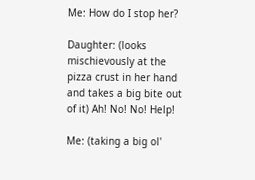Me: How do I stop her?

Daughter: (looks mischievously at the pizza crust in her hand and takes a big bite out of it) Ah! No! No! Help!

Me: (taking a big ol'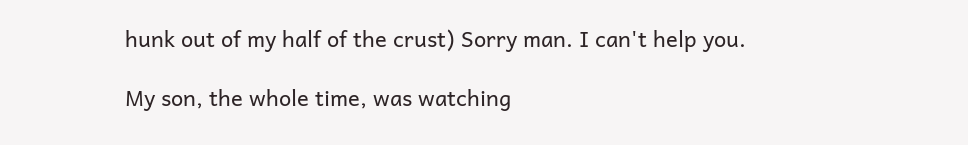hunk out of my half of the crust) Sorry man. I can't help you.

My son, the whole time, was watching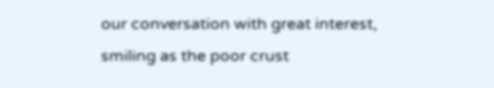our conversation with great interest, smiling as the poor crust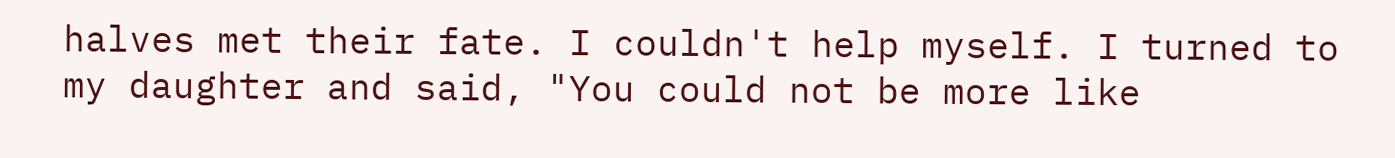halves met their fate. I couldn't help myself. I turned to my daughter and said, "You could not be more like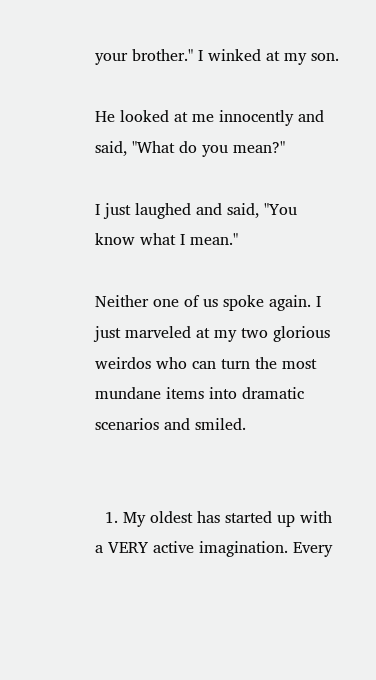your brother." I winked at my son.

He looked at me innocently and said, "What do you mean?"

I just laughed and said, "You know what I mean."

Neither one of us spoke again. I just marveled at my two glorious weirdos who can turn the most mundane items into dramatic scenarios and smiled.


  1. My oldest has started up with a VERY active imagination. Every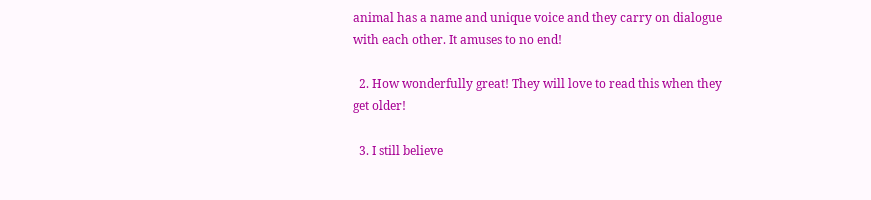animal has a name and unique voice and they carry on dialogue with each other. It amuses to no end!

  2. How wonderfully great! They will love to read this when they get older!

  3. I still believe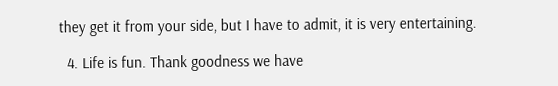they get it from your side, but I have to admit, it is very entertaining.

  4. Life is fun. Thank goodness we have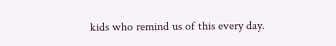kids who remind us of this every day.